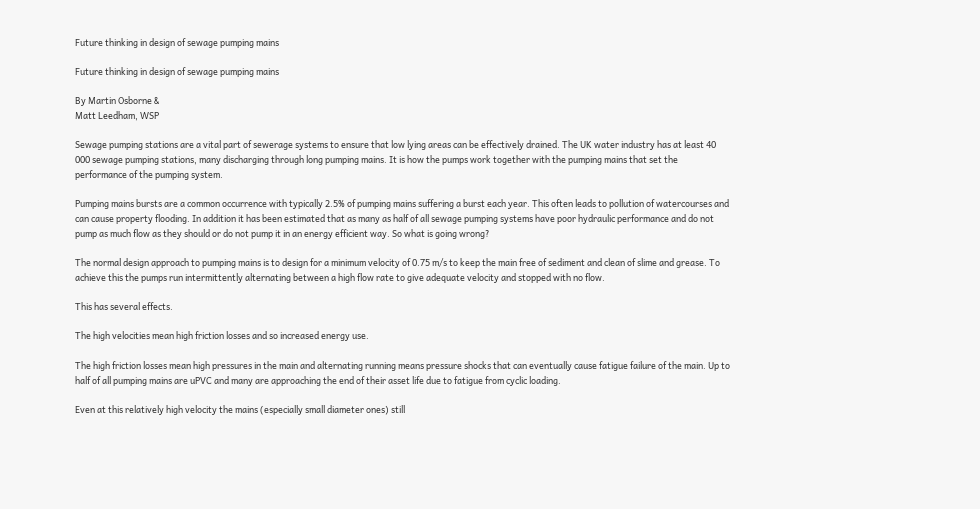Future thinking in design of sewage pumping mains

Future thinking in design of sewage pumping mains

By Martin Osborne &
Matt Leedham, WSP

Sewage pumping stations are a vital part of sewerage systems to ensure that low lying areas can be effectively drained. The UK water industry has at least 40 000 sewage pumping stations, many discharging through long pumping mains. It is how the pumps work together with the pumping mains that set the performance of the pumping system.

Pumping mains bursts are a common occurrence with typically 2.5% of pumping mains suffering a burst each year. This often leads to pollution of watercourses and can cause property flooding. In addition it has been estimated that as many as half of all sewage pumping systems have poor hydraulic performance and do not pump as much flow as they should or do not pump it in an energy efficient way. So what is going wrong?

The normal design approach to pumping mains is to design for a minimum velocity of 0.75 m/s to keep the main free of sediment and clean of slime and grease. To achieve this the pumps run intermittently alternating between a high flow rate to give adequate velocity and stopped with no flow.

This has several effects.

The high velocities mean high friction losses and so increased energy use.

The high friction losses mean high pressures in the main and alternating running means pressure shocks that can eventually cause fatigue failure of the main. Up to half of all pumping mains are uPVC and many are approaching the end of their asset life due to fatigue from cyclic loading.

Even at this relatively high velocity the mains (especially small diameter ones) still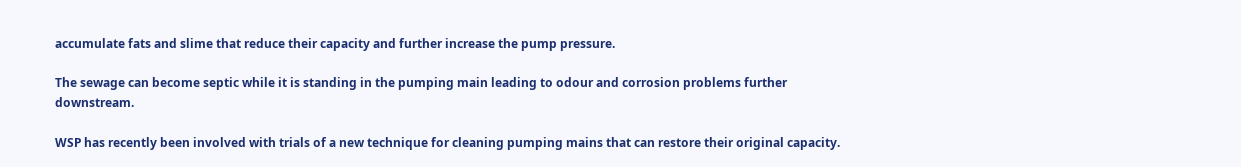accumulate fats and slime that reduce their capacity and further increase the pump pressure.

The sewage can become septic while it is standing in the pumping main leading to odour and corrosion problems further downstream.

WSP has recently been involved with trials of a new technique for cleaning pumping mains that can restore their original capacity.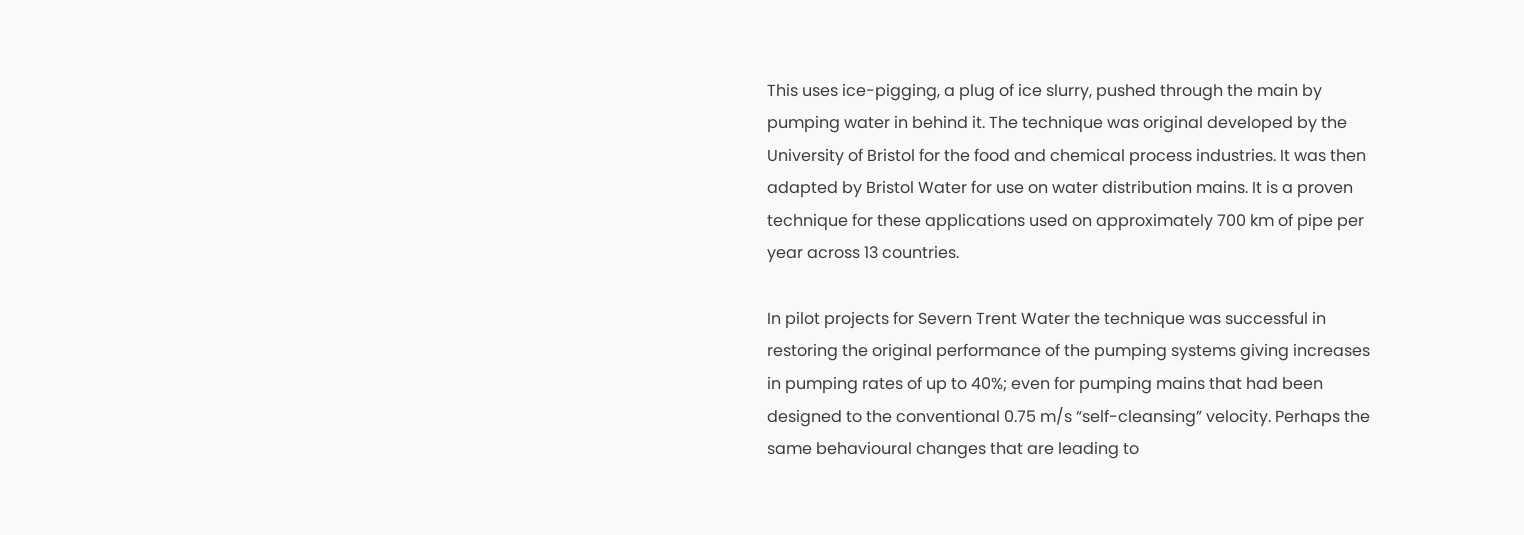This uses ice-pigging, a plug of ice slurry, pushed through the main by pumping water in behind it. The technique was original developed by the University of Bristol for the food and chemical process industries. It was then adapted by Bristol Water for use on water distribution mains. It is a proven technique for these applications used on approximately 700 km of pipe per year across 13 countries.

In pilot projects for Severn Trent Water the technique was successful in restoring the original performance of the pumping systems giving increases in pumping rates of up to 40%; even for pumping mains that had been designed to the conventional 0.75 m/s “self-cleansing” velocity. Perhaps the same behavioural changes that are leading to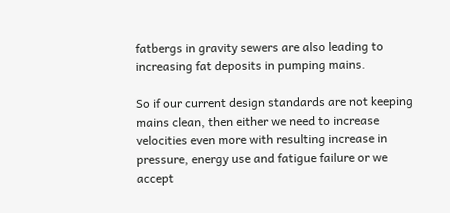fatbergs in gravity sewers are also leading to increasing fat deposits in pumping mains.

So if our current design standards are not keeping mains clean, then either we need to increase velocities even more with resulting increase in pressure, energy use and fatigue failure or we accept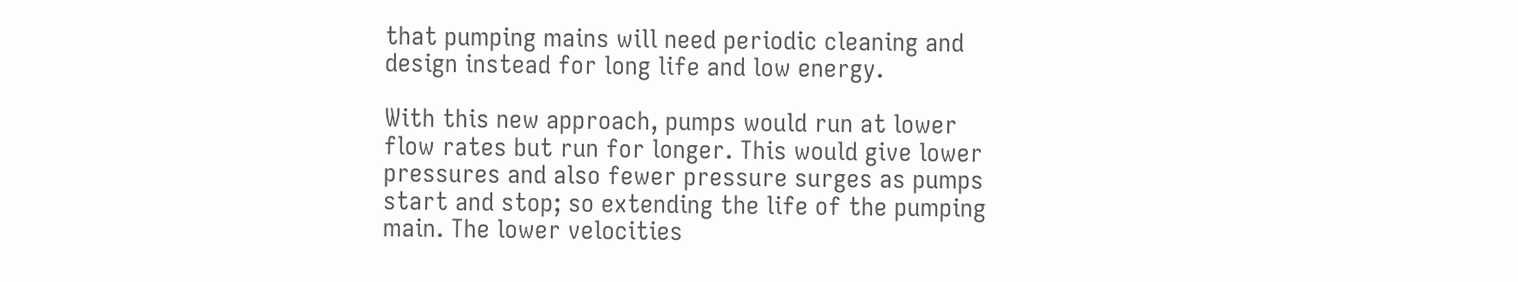that pumping mains will need periodic cleaning and design instead for long life and low energy.

With this new approach, pumps would run at lower flow rates but run for longer. This would give lower pressures and also fewer pressure surges as pumps start and stop; so extending the life of the pumping main. The lower velocities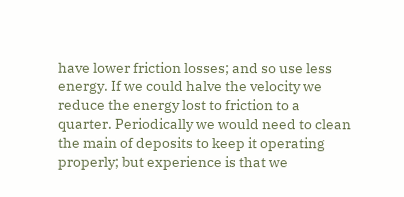have lower friction losses; and so use less energy. If we could halve the velocity we reduce the energy lost to friction to a quarter. Periodically we would need to clean the main of deposits to keep it operating properly; but experience is that we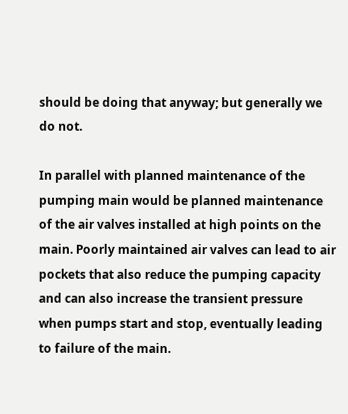should be doing that anyway; but generally we do not.

In parallel with planned maintenance of the pumping main would be planned maintenance of the air valves installed at high points on the main. Poorly maintained air valves can lead to air pockets that also reduce the pumping capacity and can also increase the transient pressure when pumps start and stop, eventually leading to failure of the main.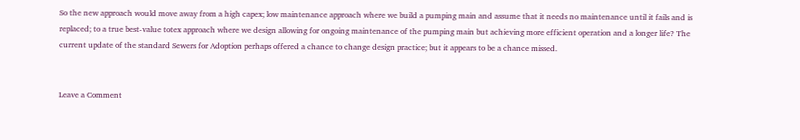So the new approach would move away from a high capex; low maintenance approach where we build a pumping main and assume that it needs no maintenance until it fails and is replaced; to a true best-value totex approach where we design allowing for ongoing maintenance of the pumping main but achieving more efficient operation and a longer life? The current update of the standard Sewers for Adoption perhaps offered a chance to change design practice; but it appears to be a chance missed.


Leave a Comment